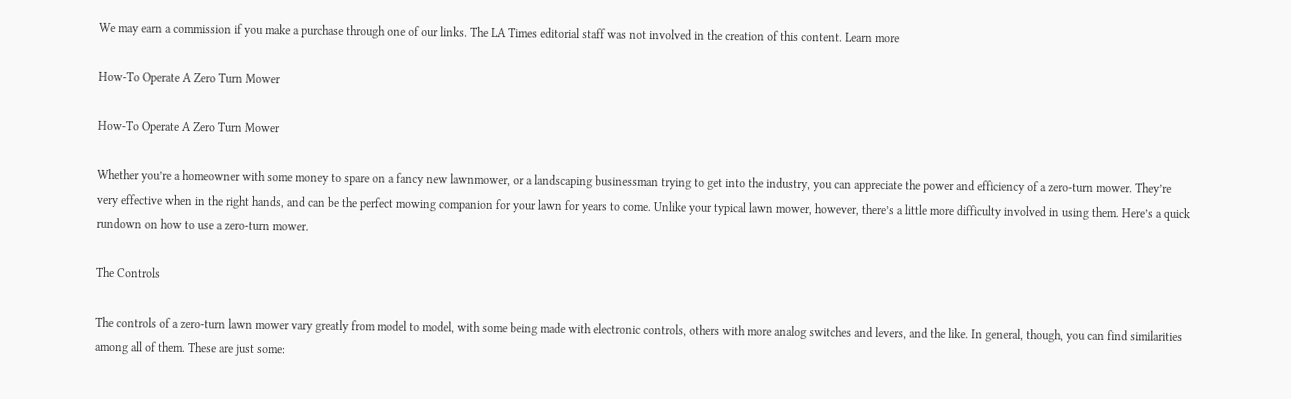We may earn a commission if you make a purchase through one of our links. The LA Times editorial staff was not involved in the creation of this content. Learn more

How-To Operate A Zero Turn Mower

How-To Operate A Zero Turn Mower

Whether you’re a homeowner with some money to spare on a fancy new lawnmower, or a landscaping businessman trying to get into the industry, you can appreciate the power and efficiency of a zero-turn mower. They’re very effective when in the right hands, and can be the perfect mowing companion for your lawn for years to come. Unlike your typical lawn mower, however, there’s a little more difficulty involved in using them. Here’s a quick rundown on how to use a zero-turn mower.

The Controls

The controls of a zero-turn lawn mower vary greatly from model to model, with some being made with electronic controls, others with more analog switches and levers, and the like. In general, though, you can find similarities among all of them. These are just some: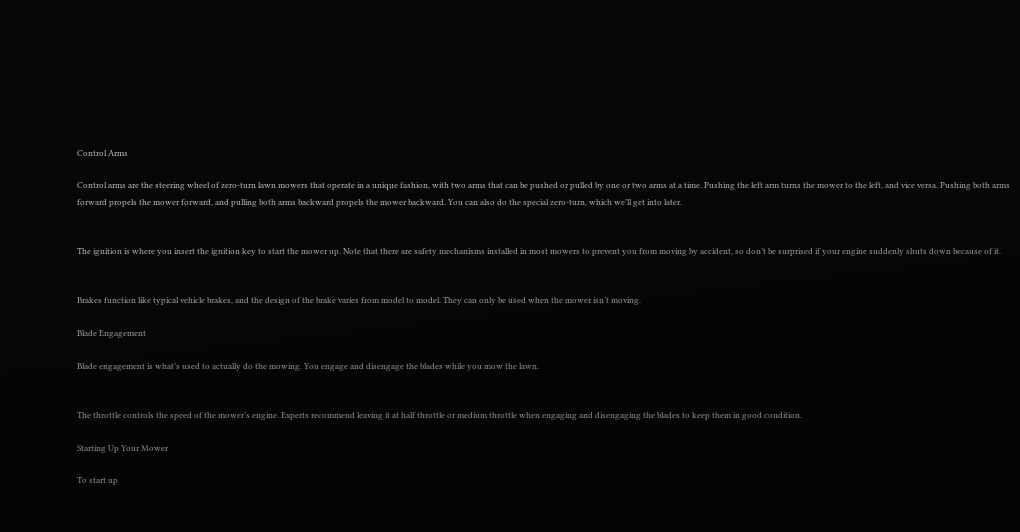Control Arms

Control arms are the steering wheel of zero-turn lawn mowers that operate in a unique fashion, with two arms that can be pushed or pulled by one or two arms at a time. Pushing the left arm turns the mower to the left, and vice versa. Pushing both arms forward propels the mower forward, and pulling both arms backward propels the mower backward. You can also do the special zero-turn, which we’ll get into later.


The ignition is where you insert the ignition key to start the mower up. Note that there are safety mechanisms installed in most mowers to prevent you from moving by accident, so don’t be surprised if your engine suddenly shuts down because of it.


Brakes function like typical vehicle brakes, and the design of the brake varies from model to model. They can only be used when the mower isn’t moving.

Blade Engagement

Blade engagement is what’s used to actually do the mowing. You engage and disengage the blades while you mow the lawn.


The throttle controls the speed of the mower’s engine. Experts recommend leaving it at half throttle or medium throttle when engaging and disengaging the blades to keep them in good condition.

Starting Up Your Mower

To start up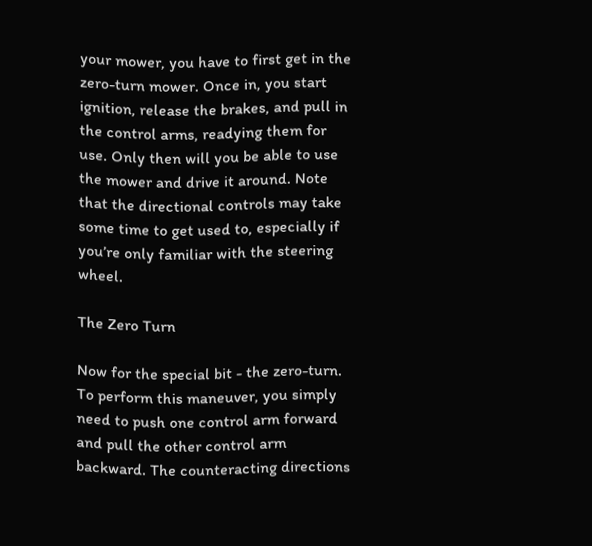your mower, you have to first get in the zero-turn mower. Once in, you start ignition, release the brakes, and pull in the control arms, readying them for use. Only then will you be able to use the mower and drive it around. Note that the directional controls may take some time to get used to, especially if you’re only familiar with the steering wheel.

The Zero Turn

Now for the special bit - the zero-turn. To perform this maneuver, you simply need to push one control arm forward and pull the other control arm backward. The counteracting directions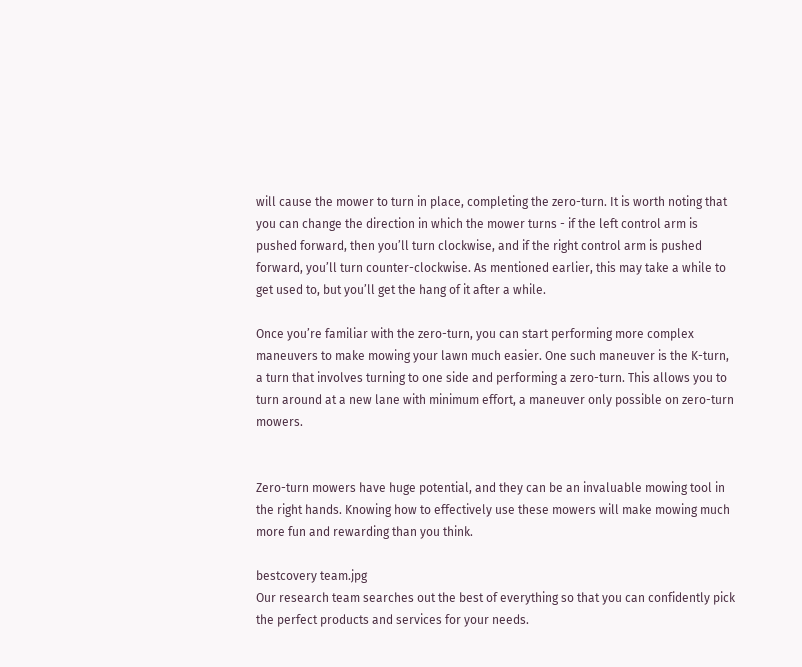will cause the mower to turn in place, completing the zero-turn. It is worth noting that you can change the direction in which the mower turns - if the left control arm is pushed forward, then you’ll turn clockwise, and if the right control arm is pushed forward, you’ll turn counter-clockwise. As mentioned earlier, this may take a while to get used to, but you’ll get the hang of it after a while.

Once you’re familiar with the zero-turn, you can start performing more complex maneuvers to make mowing your lawn much easier. One such maneuver is the K-turn, a turn that involves turning to one side and performing a zero-turn. This allows you to turn around at a new lane with minimum effort, a maneuver only possible on zero-turn mowers.


Zero-turn mowers have huge potential, and they can be an invaluable mowing tool in the right hands. Knowing how to effectively use these mowers will make mowing much more fun and rewarding than you think.

bestcovery team.jpg
Our research team searches out the best of everything so that you can confidently pick the perfect products and services for your needs.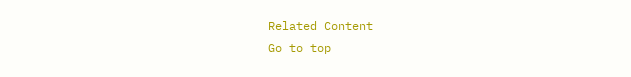Related Content
Go to top